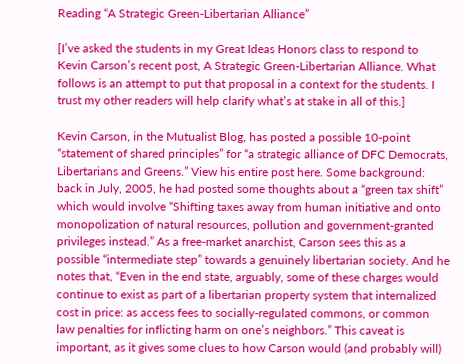Reading “A Strategic Green-Libertarian Alliance”

[I’ve asked the students in my Great Ideas Honors class to respond to Kevin Carson’s recent post, A Strategic Green-Libertarian Alliance. What follows is an attempt to put that proposal in a context for the students. I trust my other readers will help clarify what’s at stake in all of this.]

Kevin Carson, in the Mutualist Blog, has posted a possible 10-point “statement of shared principles” for “a strategic alliance of DFC Democrats, Libertarians and Greens.” View his entire post here. Some background: back in July, 2005, he had posted some thoughts about a “green tax shift” which would involve “Shifting taxes away from human initiative and onto monopolization of natural resources, pollution and government-granted privileges instead.” As a free-market anarchist, Carson sees this as a possible “intermediate step” towards a genuinely libertarian society. And he notes that, “Even in the end state, arguably, some of these charges would continue to exist as part of a libertarian property system that internalized cost in price: as access fees to socially-regulated commons, or common law penalties for inflicting harm on one’s neighbors.” This caveat is important, as it gives some clues to how Carson would (and probably will)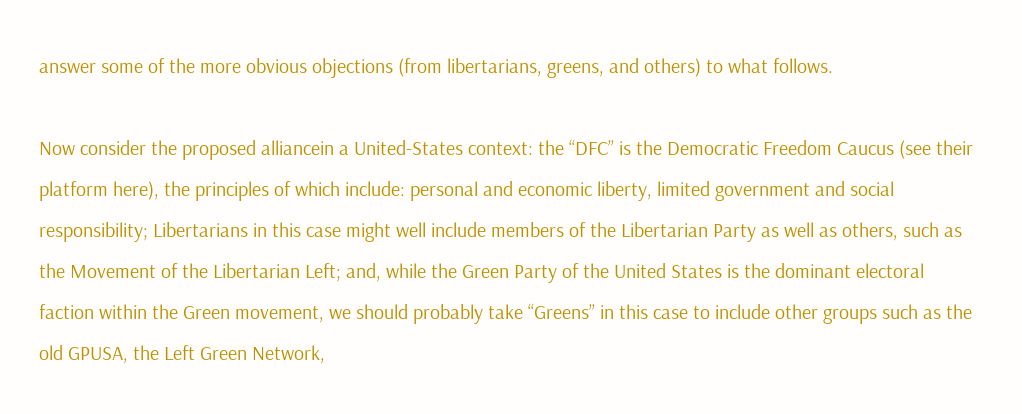answer some of the more obvious objections (from libertarians, greens, and others) to what follows.

Now consider the proposed alliancein a United-States context: the “DFC” is the Democratic Freedom Caucus (see their platform here), the principles of which include: personal and economic liberty, limited government and social responsibility; Libertarians in this case might well include members of the Libertarian Party as well as others, such as the Movement of the Libertarian Left; and, while the Green Party of the United States is the dominant electoral faction within the Green movement, we should probably take “Greens” in this case to include other groups such as the old GPUSA, the Left Green Network,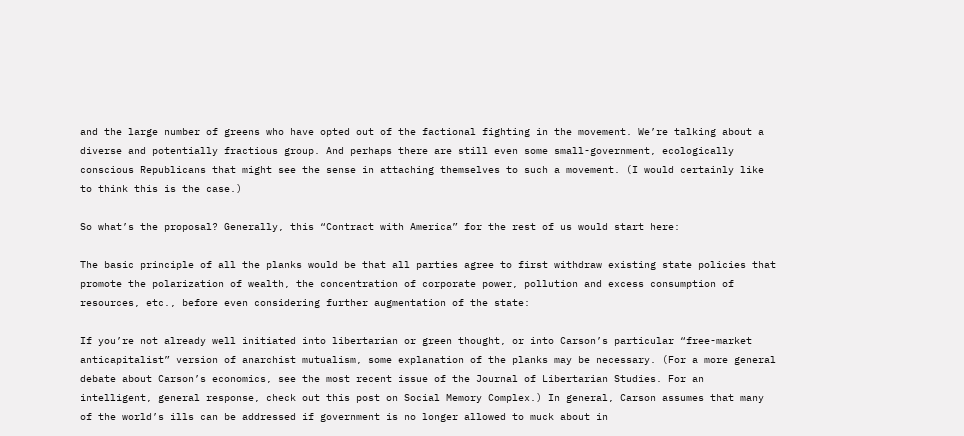and the large number of greens who have opted out of the factional fighting in the movement. We’re talking about a diverse and potentially fractious group. And perhaps there are still even some small-government, ecologically conscious Republicans that might see the sense in attaching themselves to such a movement. (I would certainly like to think this is the case.)

So what’s the proposal? Generally, this “Contract with America” for the rest of us would start here:

The basic principle of all the planks would be that all parties agree to first withdraw existing state policies that promote the polarization of wealth, the concentration of corporate power, pollution and excess consumption of resources, etc., before even considering further augmentation of the state:

If you’re not already well initiated into libertarian or green thought, or into Carson’s particular “free-market anticapitalist” version of anarchist mutualism, some explanation of the planks may be necessary. (For a more general debate about Carson’s economics, see the most recent issue of the Journal of Libertarian Studies. For an intelligent, general response, check out this post on Social Memory Complex.) In general, Carson assumes that many of the world’s ills can be addressed if government is no longer allowed to muck about in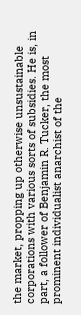the market, propping up otherwise unsustainable corporations with various sorts of subsidies. He is, in part, a follower of Benjamin R. Tucker, the most prominent individualist anarchist of the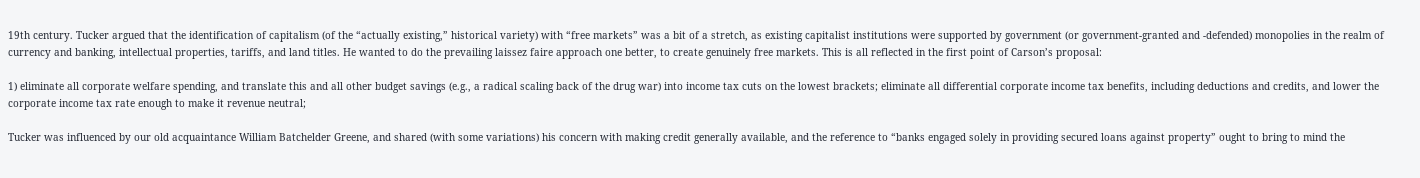19th century. Tucker argued that the identification of capitalism (of the “actually existing,” historical variety) with “free markets” was a bit of a stretch, as existing capitalist institutions were supported by government (or government-granted and -defended) monopolies in the realm of currency and banking, intellectual properties, tariffs, and land titles. He wanted to do the prevailing laissez faire approach one better, to create genuinely free markets. This is all reflected in the first point of Carson’s proposal:

1) eliminate all corporate welfare spending, and translate this and all other budget savings (e.g., a radical scaling back of the drug war) into income tax cuts on the lowest brackets; eliminate all differential corporate income tax benefits, including deductions and credits, and lower the corporate income tax rate enough to make it revenue neutral;

Tucker was influenced by our old acquaintance William Batchelder Greene, and shared (with some variations) his concern with making credit generally available, and the reference to “banks engaged solely in providing secured loans against property” ought to bring to mind the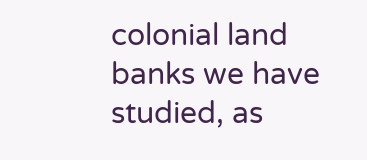colonial land banks we have studied, as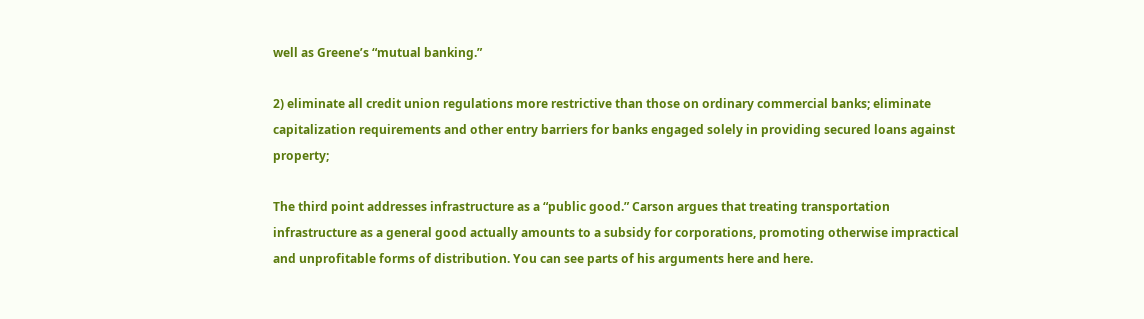well as Greene’s “mutual banking.”

2) eliminate all credit union regulations more restrictive than those on ordinary commercial banks; eliminate capitalization requirements and other entry barriers for banks engaged solely in providing secured loans against property;

The third point addresses infrastructure as a “public good.” Carson argues that treating transportation infrastructure as a general good actually amounts to a subsidy for corporations, promoting otherwise impractical and unprofitable forms of distribution. You can see parts of his arguments here and here.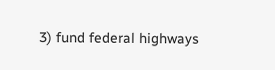3) fund federal highways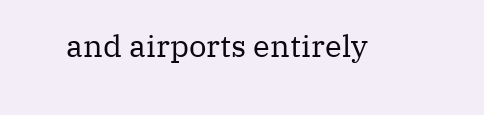and airports entirely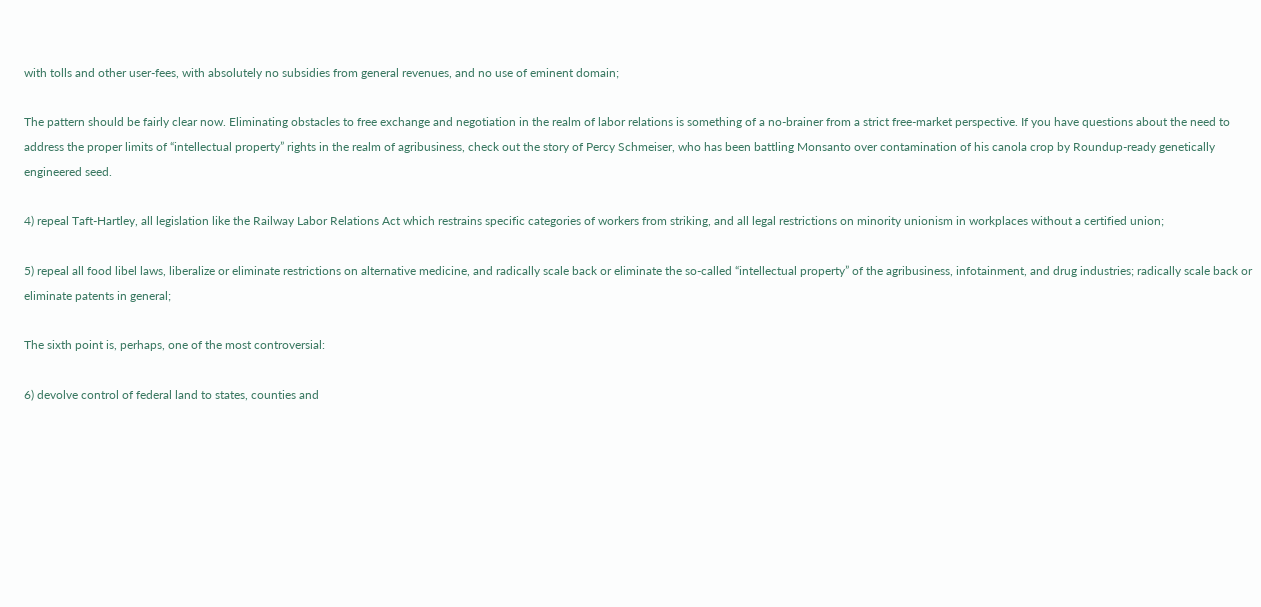with tolls and other user-fees, with absolutely no subsidies from general revenues, and no use of eminent domain;

The pattern should be fairly clear now. Eliminating obstacles to free exchange and negotiation in the realm of labor relations is something of a no-brainer from a strict free-market perspective. If you have questions about the need to address the proper limits of “intellectual property” rights in the realm of agribusiness, check out the story of Percy Schmeiser, who has been battling Monsanto over contamination of his canola crop by Roundup-ready genetically engineered seed.

4) repeal Taft-Hartley, all legislation like the Railway Labor Relations Act which restrains specific categories of workers from striking, and all legal restrictions on minority unionism in workplaces without a certified union;

5) repeal all food libel laws, liberalize or eliminate restrictions on alternative medicine, and radically scale back or eliminate the so-called “intellectual property” of the agribusiness, infotainment, and drug industries; radically scale back or eliminate patents in general;

The sixth point is, perhaps, one of the most controversial:

6) devolve control of federal land to states, counties and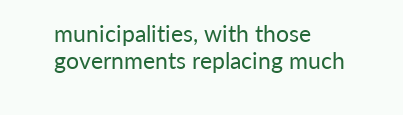municipalities, with those governments replacing much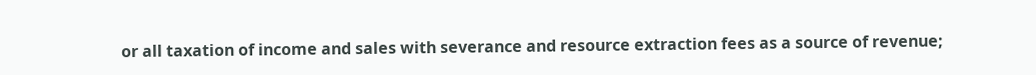or all taxation of income and sales with severance and resource extraction fees as a source of revenue;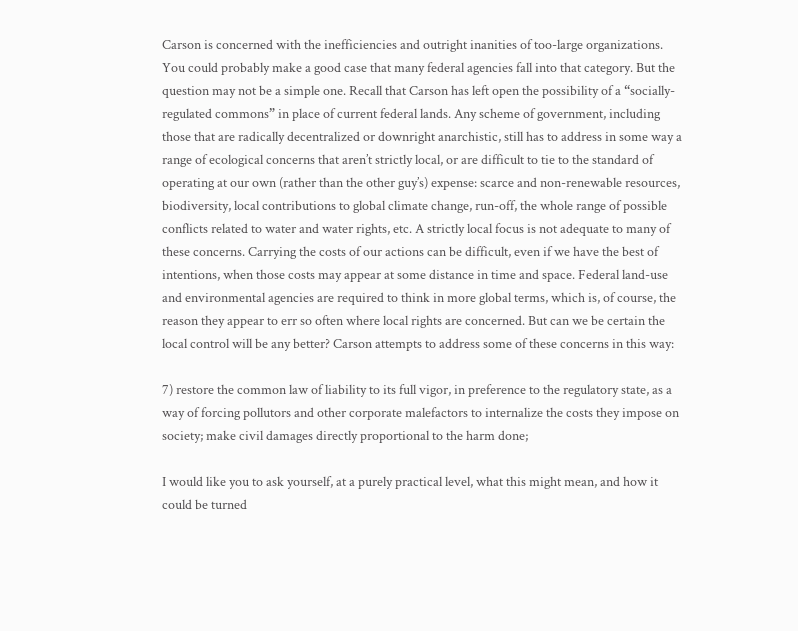Carson is concerned with the inefficiencies and outright inanities of too-large organizations. You could probably make a good case that many federal agencies fall into that category. But the question may not be a simple one. Recall that Carson has left open the possibility of a “socially-regulated commons” in place of current federal lands. Any scheme of government, including those that are radically decentralized or downright anarchistic, still has to address in some way a range of ecological concerns that aren’t strictly local, or are difficult to tie to the standard of operating at our own (rather than the other guy’s) expense: scarce and non-renewable resources, biodiversity, local contributions to global climate change, run-off, the whole range of possible conflicts related to water and water rights, etc. A strictly local focus is not adequate to many of these concerns. Carrying the costs of our actions can be difficult, even if we have the best of intentions, when those costs may appear at some distance in time and space. Federal land-use and environmental agencies are required to think in more global terms, which is, of course, the reason they appear to err so often where local rights are concerned. But can we be certain the local control will be any better? Carson attempts to address some of these concerns in this way:

7) restore the common law of liability to its full vigor, in preference to the regulatory state, as a way of forcing pollutors and other corporate malefactors to internalize the costs they impose on society; make civil damages directly proportional to the harm done;

I would like you to ask yourself, at a purely practical level, what this might mean, and how it could be turned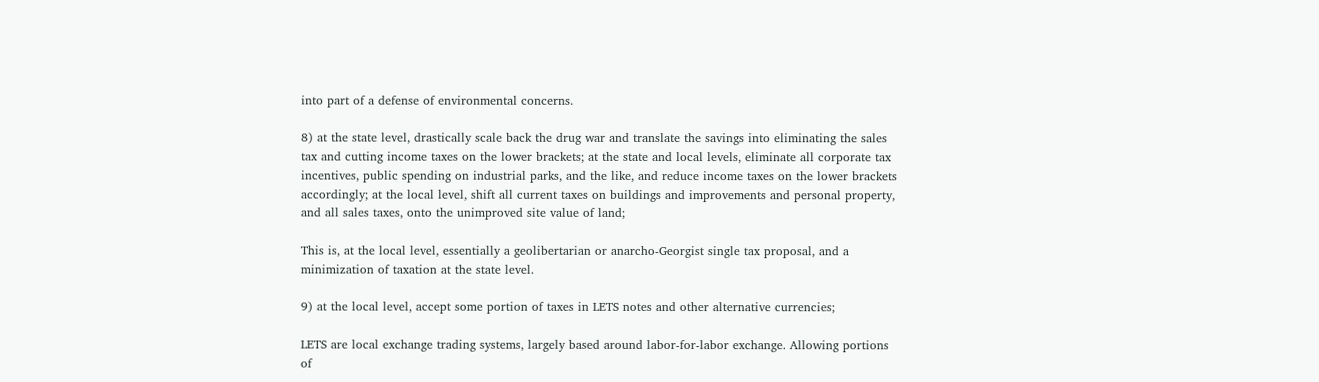into part of a defense of environmental concerns.

8) at the state level, drastically scale back the drug war and translate the savings into eliminating the sales tax and cutting income taxes on the lower brackets; at the state and local levels, eliminate all corporate tax incentives, public spending on industrial parks, and the like, and reduce income taxes on the lower brackets accordingly; at the local level, shift all current taxes on buildings and improvements and personal property, and all sales taxes, onto the unimproved site value of land;

This is, at the local level, essentially a geolibertarian or anarcho-Georgist single tax proposal, and a minimization of taxation at the state level.

9) at the local level, accept some portion of taxes in LETS notes and other alternative currencies;

LETS are local exchange trading systems, largely based around labor-for-labor exchange. Allowing portions of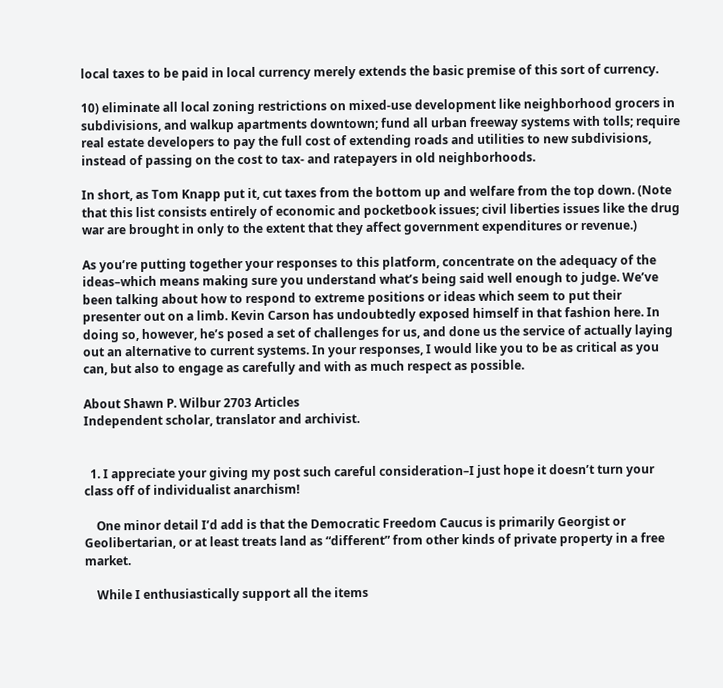local taxes to be paid in local currency merely extends the basic premise of this sort of currency.

10) eliminate all local zoning restrictions on mixed-use development like neighborhood grocers in subdivisions, and walkup apartments downtown; fund all urban freeway systems with tolls; require real estate developers to pay the full cost of extending roads and utilities to new subdivisions, instead of passing on the cost to tax- and ratepayers in old neighborhoods.

In short, as Tom Knapp put it, cut taxes from the bottom up and welfare from the top down. (Note that this list consists entirely of economic and pocketbook issues; civil liberties issues like the drug war are brought in only to the extent that they affect government expenditures or revenue.)

As you’re putting together your responses to this platform, concentrate on the adequacy of the ideas–which means making sure you understand what’s being said well enough to judge. We’ve been talking about how to respond to extreme positions or ideas which seem to put their presenter out on a limb. Kevin Carson has undoubtedly exposed himself in that fashion here. In doing so, however, he’s posed a set of challenges for us, and done us the service of actually laying out an alternative to current systems. In your responses, I would like you to be as critical as you can, but also to engage as carefully and with as much respect as possible.

About Shawn P. Wilbur 2703 Articles
Independent scholar, translator and archivist.


  1. I appreciate your giving my post such careful consideration–I just hope it doesn’t turn your class off of individualist anarchism!

    One minor detail I’d add is that the Democratic Freedom Caucus is primarily Georgist or Geolibertarian, or at least treats land as “different” from other kinds of private property in a free market.

    While I enthusiastically support all the items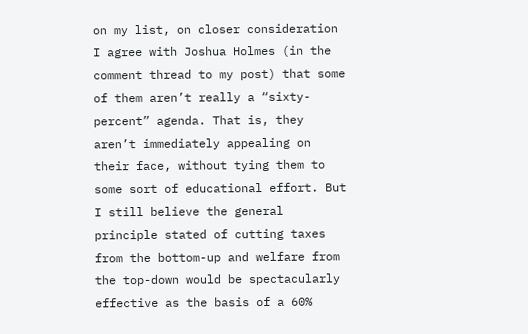on my list, on closer consideration I agree with Joshua Holmes (in the comment thread to my post) that some of them aren’t really a “sixty-percent” agenda. That is, they aren’t immediately appealing on their face, without tying them to some sort of educational effort. But I still believe the general principle stated of cutting taxes from the bottom-up and welfare from the top-down would be spectacularly effective as the basis of a 60%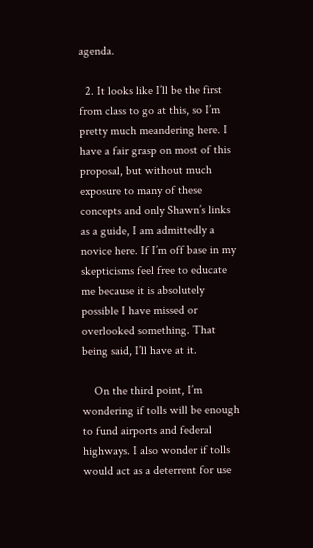agenda.

  2. It looks like I’ll be the first from class to go at this, so I’m pretty much meandering here. I have a fair grasp on most of this proposal, but without much exposure to many of these concepts and only Shawn’s links as a guide, I am admittedly a novice here. If I’m off base in my skepticisms feel free to educate me because it is absolutely possible I have missed or overlooked something. That being said, I’ll have at it.

    On the third point, I’m wondering if tolls will be enough to fund airports and federal highways. I also wonder if tolls would act as a deterrent for use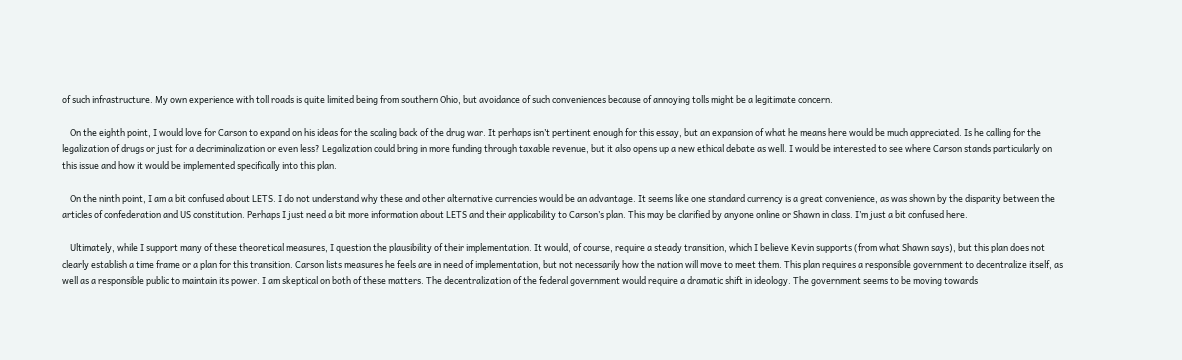of such infrastructure. My own experience with toll roads is quite limited being from southern Ohio, but avoidance of such conveniences because of annoying tolls might be a legitimate concern.

    On the eighth point, I would love for Carson to expand on his ideas for the scaling back of the drug war. It perhaps isn’t pertinent enough for this essay, but an expansion of what he means here would be much appreciated. Is he calling for the legalization of drugs or just for a decriminalization or even less? Legalization could bring in more funding through taxable revenue, but it also opens up a new ethical debate as well. I would be interested to see where Carson stands particularly on this issue and how it would be implemented specifically into this plan.

    On the ninth point, I am a bit confused about LETS. I do not understand why these and other alternative currencies would be an advantage. It seems like one standard currency is a great convenience, as was shown by the disparity between the articles of confederation and US constitution. Perhaps I just need a bit more information about LETS and their applicability to Carson’s plan. This may be clarified by anyone online or Shawn in class. I’m just a bit confused here.

    Ultimately, while I support many of these theoretical measures, I question the plausibility of their implementation. It would, of course, require a steady transition, which I believe Kevin supports (from what Shawn says), but this plan does not clearly establish a time frame or a plan for this transition. Carson lists measures he feels are in need of implementation, but not necessarily how the nation will move to meet them. This plan requires a responsible government to decentralize itself, as well as a responsible public to maintain its power. I am skeptical on both of these matters. The decentralization of the federal government would require a dramatic shift in ideology. The government seems to be moving towards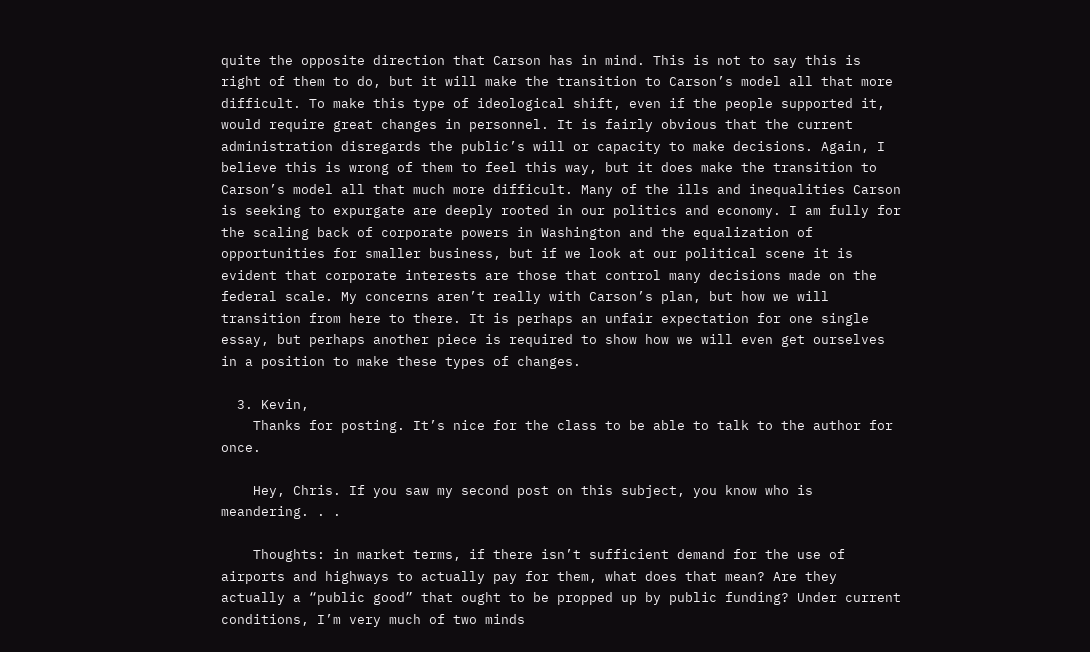quite the opposite direction that Carson has in mind. This is not to say this is right of them to do, but it will make the transition to Carson’s model all that more difficult. To make this type of ideological shift, even if the people supported it, would require great changes in personnel. It is fairly obvious that the current administration disregards the public’s will or capacity to make decisions. Again, I believe this is wrong of them to feel this way, but it does make the transition to Carson’s model all that much more difficult. Many of the ills and inequalities Carson is seeking to expurgate are deeply rooted in our politics and economy. I am fully for the scaling back of corporate powers in Washington and the equalization of opportunities for smaller business, but if we look at our political scene it is evident that corporate interests are those that control many decisions made on the federal scale. My concerns aren’t really with Carson’s plan, but how we will transition from here to there. It is perhaps an unfair expectation for one single essay, but perhaps another piece is required to show how we will even get ourselves in a position to make these types of changes.

  3. Kevin,
    Thanks for posting. It’s nice for the class to be able to talk to the author for once.

    Hey, Chris. If you saw my second post on this subject, you know who is meandering. . .

    Thoughts: in market terms, if there isn’t sufficient demand for the use of airports and highways to actually pay for them, what does that mean? Are they actually a “public good” that ought to be propped up by public funding? Under current conditions, I’m very much of two minds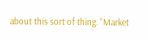about this sort of thing. “Market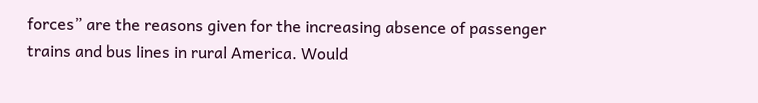forces” are the reasons given for the increasing absence of passenger trains and bus lines in rural America. Would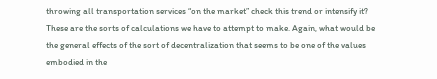throwing all transportation services “on the market” check this trend or intensify it? These are the sorts of calculations we have to attempt to make. Again, what would be the general effects of the sort of decentralization that seems to be one of the values embodied in the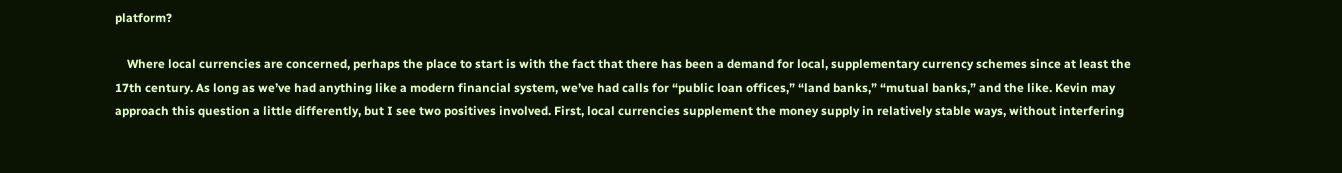platform?

    Where local currencies are concerned, perhaps the place to start is with the fact that there has been a demand for local, supplementary currency schemes since at least the 17th century. As long as we’ve had anything like a modern financial system, we’ve had calls for “public loan offices,” “land banks,” “mutual banks,” and the like. Kevin may approach this question a little differently, but I see two positives involved. First, local currencies supplement the money supply in relatively stable ways, without interfering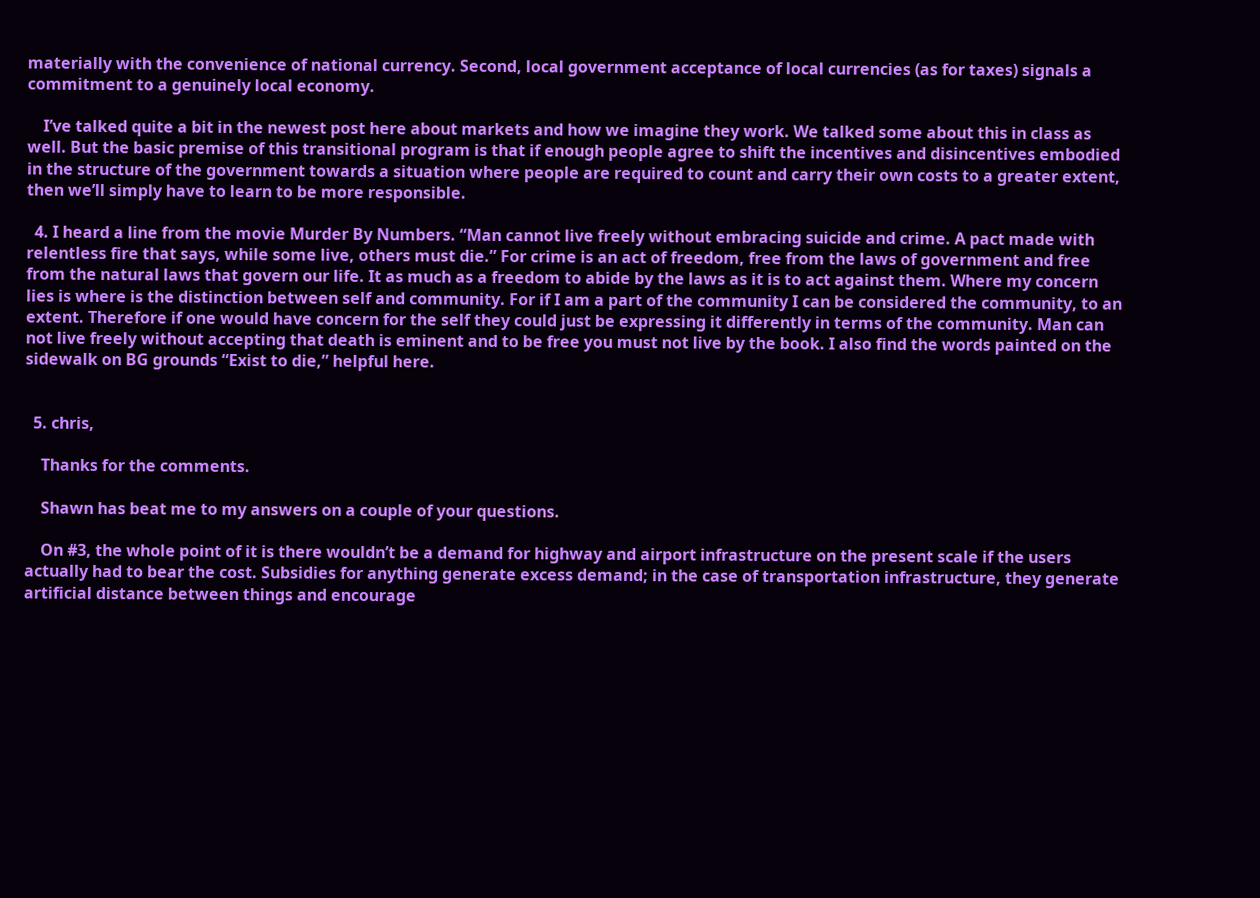materially with the convenience of national currency. Second, local government acceptance of local currencies (as for taxes) signals a commitment to a genuinely local economy.

    I’ve talked quite a bit in the newest post here about markets and how we imagine they work. We talked some about this in class as well. But the basic premise of this transitional program is that if enough people agree to shift the incentives and disincentives embodied in the structure of the government towards a situation where people are required to count and carry their own costs to a greater extent, then we’ll simply have to learn to be more responsible.

  4. I heard a line from the movie Murder By Numbers. “Man cannot live freely without embracing suicide and crime. A pact made with relentless fire that says, while some live, others must die.” For crime is an act of freedom, free from the laws of government and free from the natural laws that govern our life. It as much as a freedom to abide by the laws as it is to act against them. Where my concern lies is where is the distinction between self and community. For if I am a part of the community I can be considered the community, to an extent. Therefore if one would have concern for the self they could just be expressing it differently in terms of the community. Man can not live freely without accepting that death is eminent and to be free you must not live by the book. I also find the words painted on the sidewalk on BG grounds “Exist to die,” helpful here.


  5. chris,

    Thanks for the comments.

    Shawn has beat me to my answers on a couple of your questions.

    On #3, the whole point of it is there wouldn’t be a demand for highway and airport infrastructure on the present scale if the users actually had to bear the cost. Subsidies for anything generate excess demand; in the case of transportation infrastructure, they generate artificial distance between things and encourage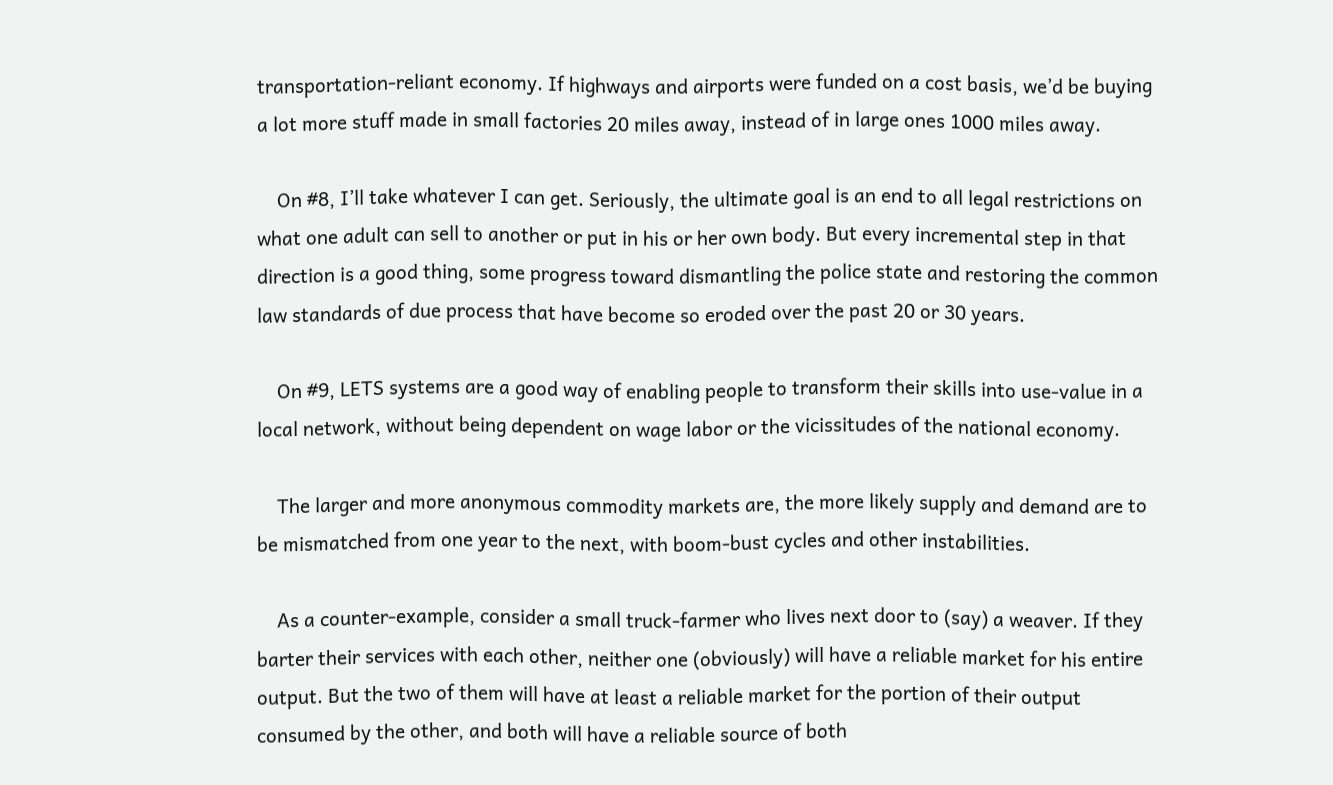transportation-reliant economy. If highways and airports were funded on a cost basis, we’d be buying a lot more stuff made in small factories 20 miles away, instead of in large ones 1000 miles away.

    On #8, I’ll take whatever I can get. Seriously, the ultimate goal is an end to all legal restrictions on what one adult can sell to another or put in his or her own body. But every incremental step in that direction is a good thing, some progress toward dismantling the police state and restoring the common law standards of due process that have become so eroded over the past 20 or 30 years.

    On #9, LETS systems are a good way of enabling people to transform their skills into use-value in a local network, without being dependent on wage labor or the vicissitudes of the national economy.

    The larger and more anonymous commodity markets are, the more likely supply and demand are to be mismatched from one year to the next, with boom-bust cycles and other instabilities.

    As a counter-example, consider a small truck-farmer who lives next door to (say) a weaver. If they barter their services with each other, neither one (obviously) will have a reliable market for his entire output. But the two of them will have at least a reliable market for the portion of their output consumed by the other, and both will have a reliable source of both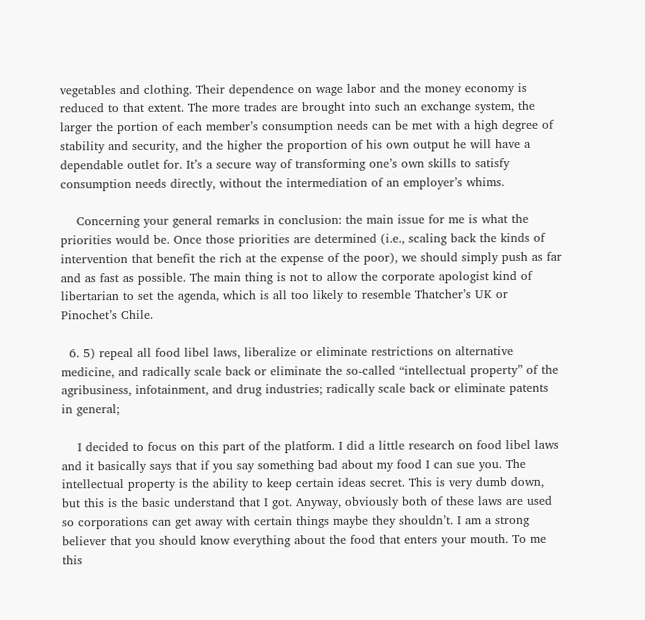vegetables and clothing. Their dependence on wage labor and the money economy is reduced to that extent. The more trades are brought into such an exchange system, the larger the portion of each member’s consumption needs can be met with a high degree of stability and security, and the higher the proportion of his own output he will have a dependable outlet for. It’s a secure way of transforming one’s own skills to satisfy consumption needs directly, without the intermediation of an employer’s whims.

    Concerning your general remarks in conclusion: the main issue for me is what the priorities would be. Once those priorities are determined (i.e., scaling back the kinds of intervention that benefit the rich at the expense of the poor), we should simply push as far and as fast as possible. The main thing is not to allow the corporate apologist kind of libertarian to set the agenda, which is all too likely to resemble Thatcher’s UK or Pinochet’s Chile.

  6. 5) repeal all food libel laws, liberalize or eliminate restrictions on alternative medicine, and radically scale back or eliminate the so-called “intellectual property” of the agribusiness, infotainment, and drug industries; radically scale back or eliminate patents in general;

    I decided to focus on this part of the platform. I did a little research on food libel laws and it basically says that if you say something bad about my food I can sue you. The intellectual property is the ability to keep certain ideas secret. This is very dumb down, but this is the basic understand that I got. Anyway, obviously both of these laws are used so corporations can get away with certain things maybe they shouldn’t. I am a strong believer that you should know everything about the food that enters your mouth. To me this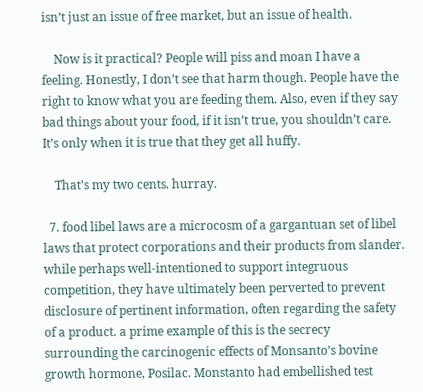isn’t just an issue of free market, but an issue of health.

    Now is it practical? People will piss and moan I have a feeling. Honestly, I don’t see that harm though. People have the right to know what you are feeding them. Also, even if they say bad things about your food, if it isn’t true, you shouldn’t care. It’s only when it is true that they get all huffy.

    That’s my two cents. hurray.

  7. food libel laws are a microcosm of a gargantuan set of libel laws that protect corporations and their products from slander. while perhaps well-intentioned to support integruous competition, they have ultimately been perverted to prevent disclosure of pertinent information, often regarding the safety of a product. a prime example of this is the secrecy surrounding the carcinogenic effects of Monsanto’s bovine growth hormone, Posilac. Monstanto had embellished test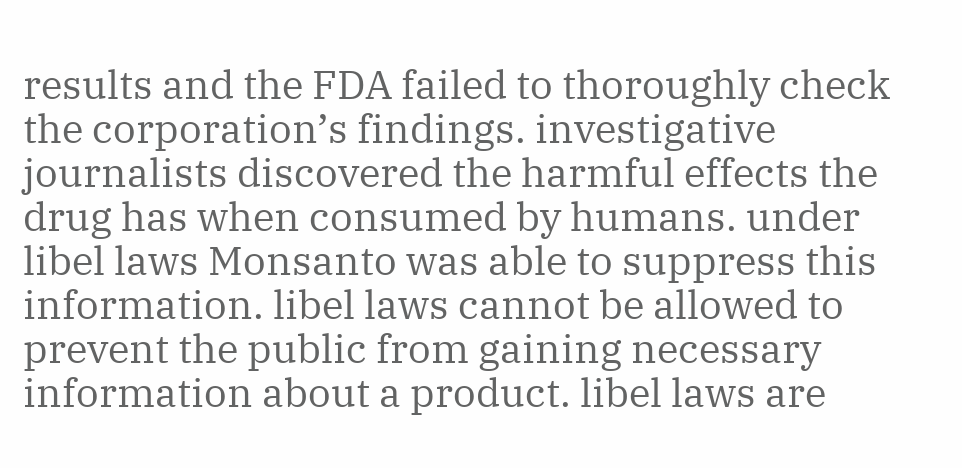results and the FDA failed to thoroughly check the corporation’s findings. investigative journalists discovered the harmful effects the drug has when consumed by humans. under libel laws Monsanto was able to suppress this information. libel laws cannot be allowed to prevent the public from gaining necessary information about a product. libel laws are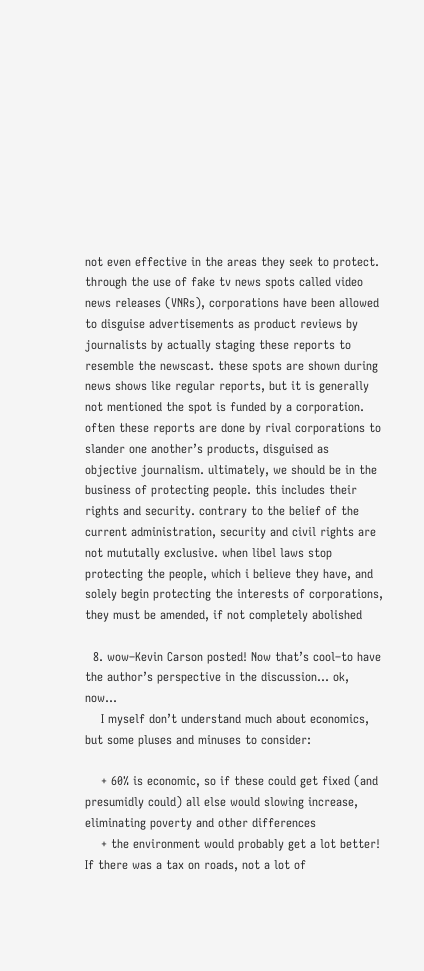not even effective in the areas they seek to protect. through the use of fake tv news spots called video news releases (VNRs), corporations have been allowed to disguise advertisements as product reviews by journalists by actually staging these reports to resemble the newscast. these spots are shown during news shows like regular reports, but it is generally not mentioned the spot is funded by a corporation. often these reports are done by rival corporations to slander one another’s products, disguised as objective journalism. ultimately, we should be in the business of protecting people. this includes their rights and security. contrary to the belief of the current administration, security and civil rights are not mututally exclusive. when libel laws stop protecting the people, which i believe they have, and solely begin protecting the interests of corporations, they must be amended, if not completely abolished

  8. wow–Kevin Carson posted! Now that’s cool–to have the author’s perspective in the discussion… ok, now…
    I myself don’t understand much about economics, but some pluses and minuses to consider:

    + 60% is economic, so if these could get fixed (and presumidly could) all else would slowing increase, eliminating poverty and other differences
    + the environment would probably get a lot better! If there was a tax on roads, not a lot of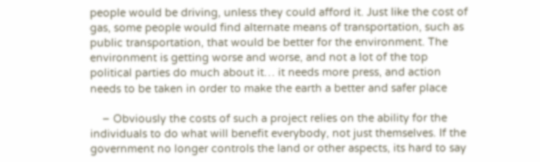people would be driving, unless they could afford it. Just like the cost of gas, some people would find alternate means of transportation, such as public transportation, that would be better for the environment. The environment is getting worse and worse, and not a lot of the top political parties do much about it… it needs more press, and action needs to be taken in order to make the earth a better and safer place

    – Obviously the costs of such a project relies on the ability for the individuals to do what will benefit everybody, not just themselves. If the government no longer controls the land or other aspects, its hard to say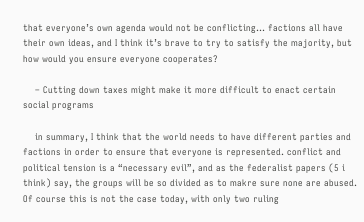that everyone’s own agenda would not be conflicting… factions all have their own ideas, and I think it’s brave to try to satisfy the majority, but how would you ensure everyone cooperates?

    – Cutting down taxes might make it more difficult to enact certain social programs

    in summary, I think that the world needs to have different parties and factions in order to ensure that everyone is represented. conflict and political tension is a “necessary evil”, and as the federalist papers (5 i think) say, the groups will be so divided as to makre sure none are abused. Of course this is not the case today, with only two ruling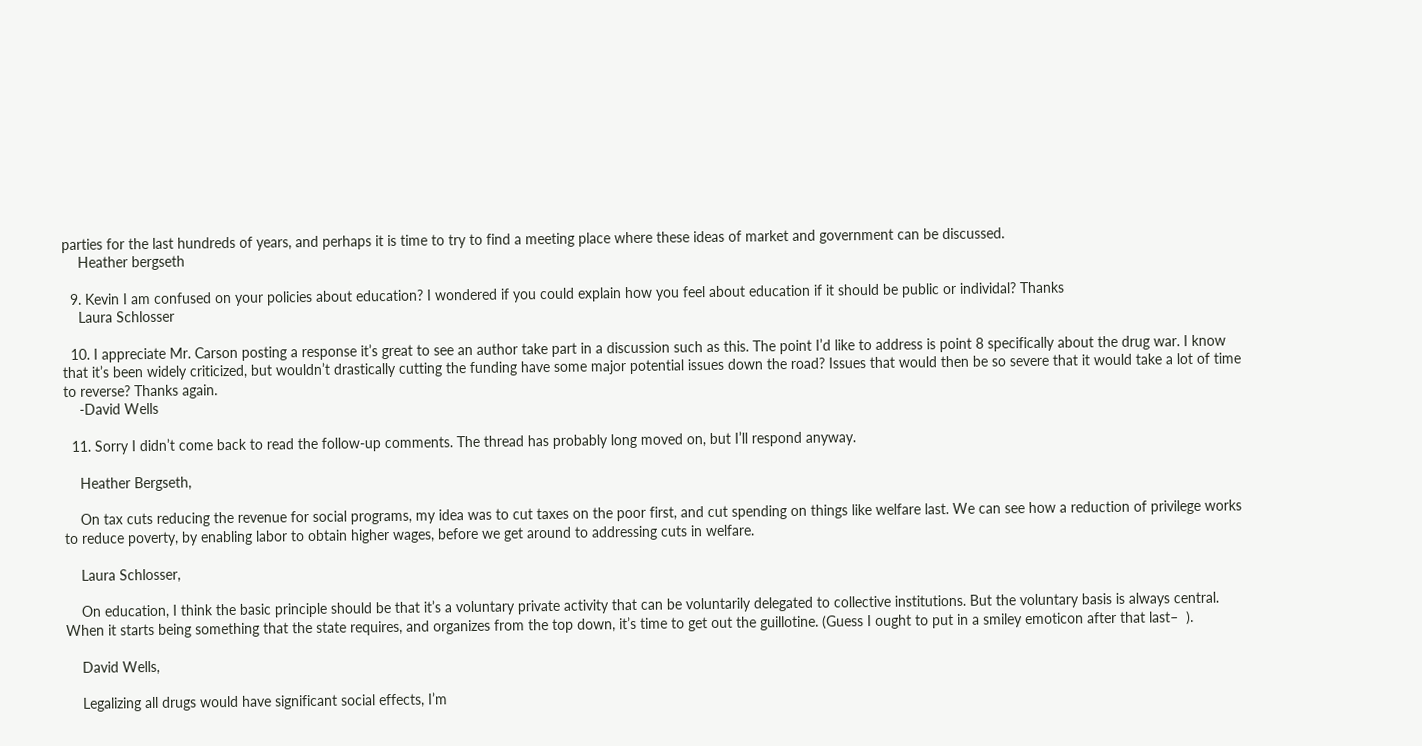parties for the last hundreds of years, and perhaps it is time to try to find a meeting place where these ideas of market and government can be discussed.
    Heather bergseth

  9. Kevin I am confused on your policies about education? I wondered if you could explain how you feel about education if it should be public or individal? Thanks
    Laura Schlosser

  10. I appreciate Mr. Carson posting a response it’s great to see an author take part in a discussion such as this. The point I’d like to address is point 8 specifically about the drug war. I know that it’s been widely criticized, but wouldn’t drastically cutting the funding have some major potential issues down the road? Issues that would then be so severe that it would take a lot of time to reverse? Thanks again.
    -David Wells

  11. Sorry I didn’t come back to read the follow-up comments. The thread has probably long moved on, but I’ll respond anyway.

    Heather Bergseth,

    On tax cuts reducing the revenue for social programs, my idea was to cut taxes on the poor first, and cut spending on things like welfare last. We can see how a reduction of privilege works to reduce poverty, by enabling labor to obtain higher wages, before we get around to addressing cuts in welfare.

    Laura Schlosser,

    On education, I think the basic principle should be that it’s a voluntary private activity that can be voluntarily delegated to collective institutions. But the voluntary basis is always central. When it starts being something that the state requires, and organizes from the top down, it’s time to get out the guillotine. (Guess I ought to put in a smiley emoticon after that last–  ).

    David Wells,

    Legalizing all drugs would have significant social effects, I’m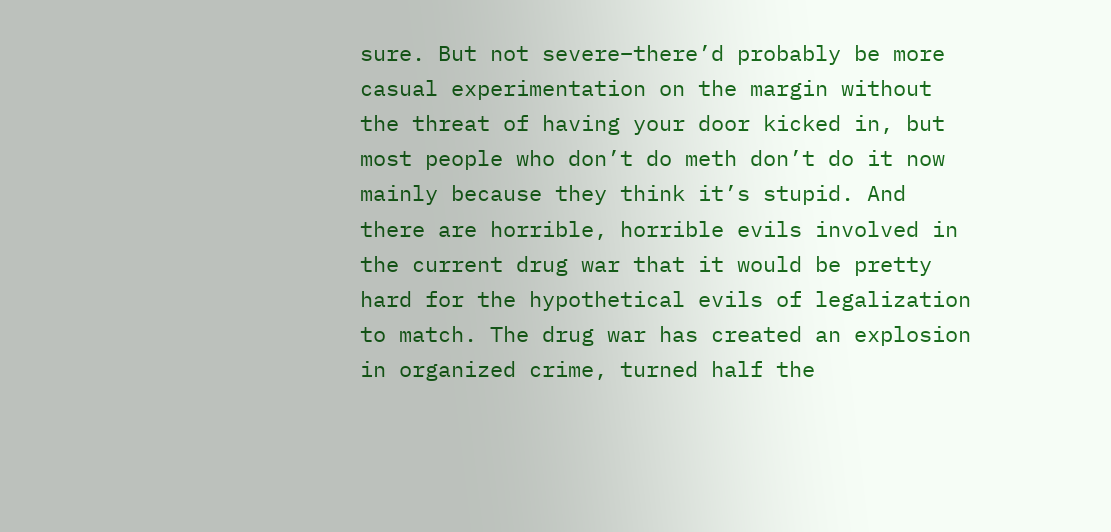sure. But not severe–there’d probably be more casual experimentation on the margin without the threat of having your door kicked in, but most people who don’t do meth don’t do it now mainly because they think it’s stupid. And there are horrible, horrible evils involved in the current drug war that it would be pretty hard for the hypothetical evils of legalization to match. The drug war has created an explosion in organized crime, turned half the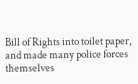Bill of Rights into toilet paper, and made many police forces themselves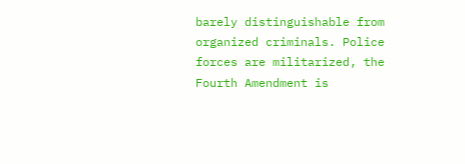barely distinguishable from organized criminals. Police forces are militarized, the Fourth Amendment is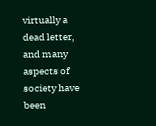virtually a dead letter, and many aspects of society have been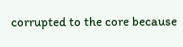corrupted to the core because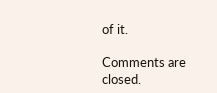of it.

Comments are closed.